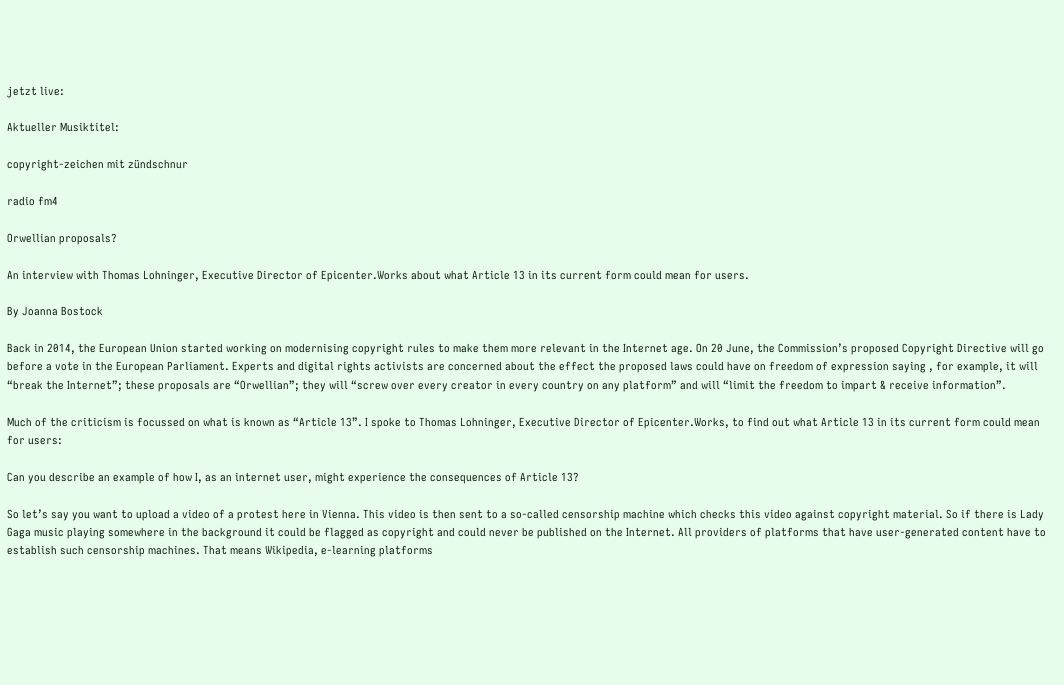jetzt live:

Aktueller Musiktitel:

copyright-zeichen mit zündschnur

radio fm4

Orwellian proposals?

An interview with Thomas Lohninger, Executive Director of Epicenter.Works about what Article 13 in its current form could mean for users.

By Joanna Bostock

Back in 2014, the European Union started working on modernising copyright rules to make them more relevant in the Internet age. On 20 June, the Commission’s proposed Copyright Directive will go before a vote in the European Parliament. Experts and digital rights activists are concerned about the effect the proposed laws could have on freedom of expression saying , for example, it will “break the Internet”; these proposals are “Orwellian”; they will “screw over every creator in every country on any platform” and will “limit the freedom to impart & receive information”.

Much of the criticism is focussed on what is known as “Article 13”. I spoke to Thomas Lohninger, Executive Director of Epicenter.Works, to find out what Article 13 in its current form could mean for users:

Can you describe an example of how I, as an internet user, might experience the consequences of Article 13?

So let’s say you want to upload a video of a protest here in Vienna. This video is then sent to a so-called censorship machine which checks this video against copyright material. So if there is Lady Gaga music playing somewhere in the background it could be flagged as copyright and could never be published on the Internet. All providers of platforms that have user-generated content have to establish such censorship machines. That means Wikipedia, e-learning platforms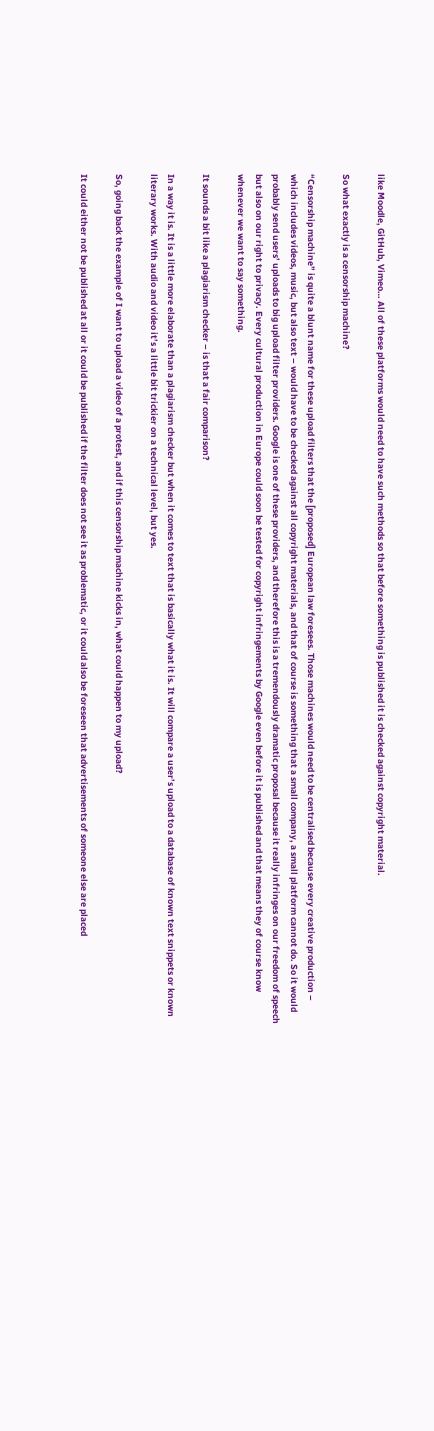like Moodle, GitHub, Vimeo… All of these platforms would need to have such methods so that before something is published it is checked against copyright material.

So what exactly is a censorship machine?

“Censorship machine” is quite a blunt name for these upload filters that the [proposed] European law foresees. Those machines would need to be centralised because every creative production – which includes videos, music, but also text – would have to be checked against all copyright materials, and that of course is something that a small company, a small platform cannot do. So it would probably send users’ uploads to big upload filter providers. Google is one of these providers, and therefore this is a tremendously dramatic proposal because it really infringes on our freedom of speech but also on our right to privacy. Every cultural production in Europe could soon be tested for copyright infringements by Google even before it is published and that means they of course know whenever we want to say something.

It sounds a bit like a plagiarism checker – is that a fair comparison?

In a way it is. It is a little more elaborate than a plagiarism checker but when it comes to text that is basically what it is. It will compare a user’s upload to a database of known text snippets or known literary works. With audio and video it’s a little bit trickier on a technical level, but yes.

So, going back the example of I want to upload a video of a protest, and if this censorship machine kicks in, what could happen to my upload?

It could either not be published at all or it could be published if the filter does not see it as problematic, or it could also be foreseen that advertisements of someone else are placed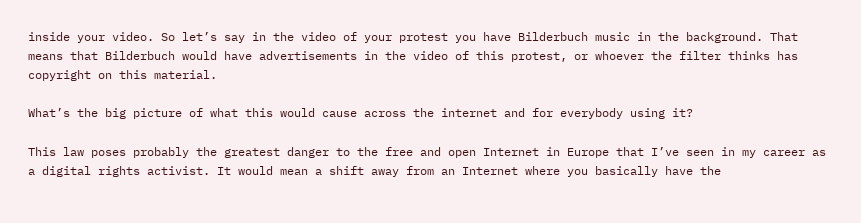inside your video. So let’s say in the video of your protest you have Bilderbuch music in the background. That means that Bilderbuch would have advertisements in the video of this protest, or whoever the filter thinks has copyright on this material.

What’s the big picture of what this would cause across the internet and for everybody using it?

This law poses probably the greatest danger to the free and open Internet in Europe that I’ve seen in my career as a digital rights activist. It would mean a shift away from an Internet where you basically have the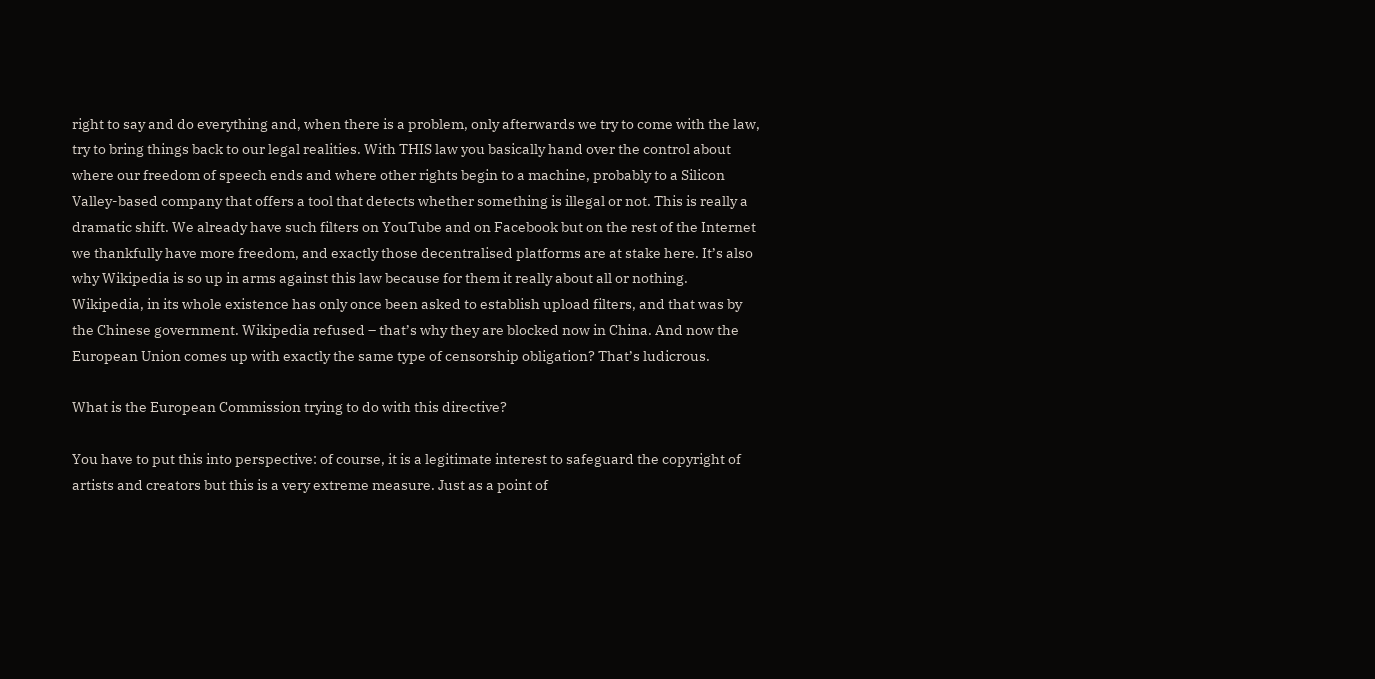right to say and do everything and, when there is a problem, only afterwards we try to come with the law, try to bring things back to our legal realities. With THIS law you basically hand over the control about where our freedom of speech ends and where other rights begin to a machine, probably to a Silicon Valley-based company that offers a tool that detects whether something is illegal or not. This is really a dramatic shift. We already have such filters on YouTube and on Facebook but on the rest of the Internet we thankfully have more freedom, and exactly those decentralised platforms are at stake here. It’s also why Wikipedia is so up in arms against this law because for them it really about all or nothing. Wikipedia, in its whole existence has only once been asked to establish upload filters, and that was by the Chinese government. Wikipedia refused – that’s why they are blocked now in China. And now the European Union comes up with exactly the same type of censorship obligation? That’s ludicrous.

What is the European Commission trying to do with this directive?

You have to put this into perspective: of course, it is a legitimate interest to safeguard the copyright of artists and creators but this is a very extreme measure. Just as a point of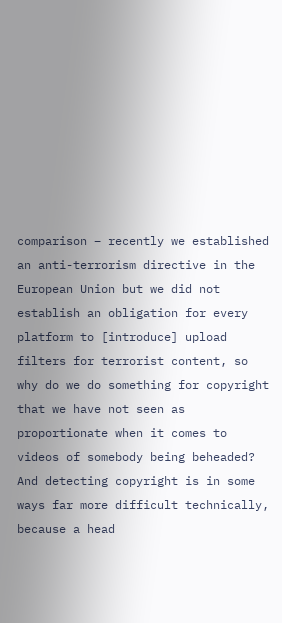comparison – recently we established an anti-terrorism directive in the European Union but we did not establish an obligation for every platform to [introduce] upload filters for terrorist content, so why do we do something for copyright that we have not seen as proportionate when it comes to videos of somebody being beheaded? And detecting copyright is in some ways far more difficult technically, because a head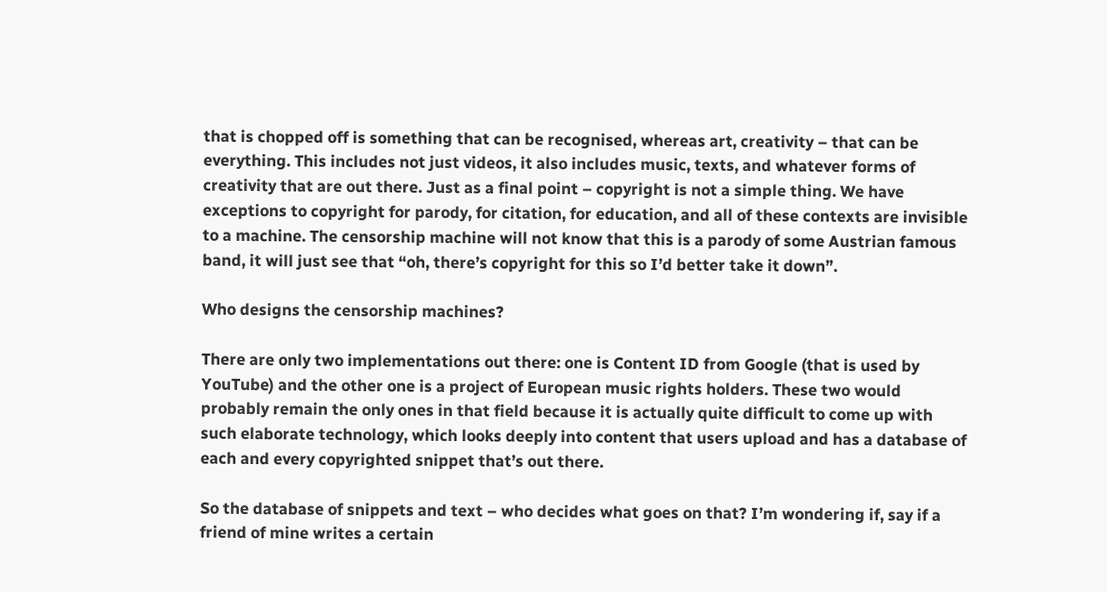that is chopped off is something that can be recognised, whereas art, creativity – that can be everything. This includes not just videos, it also includes music, texts, and whatever forms of creativity that are out there. Just as a final point – copyright is not a simple thing. We have exceptions to copyright for parody, for citation, for education, and all of these contexts are invisible to a machine. The censorship machine will not know that this is a parody of some Austrian famous band, it will just see that “oh, there’s copyright for this so I’d better take it down”.

Who designs the censorship machines?

There are only two implementations out there: one is Content ID from Google (that is used by YouTube) and the other one is a project of European music rights holders. These two would probably remain the only ones in that field because it is actually quite difficult to come up with such elaborate technology, which looks deeply into content that users upload and has a database of each and every copyrighted snippet that’s out there.

So the database of snippets and text – who decides what goes on that? I’m wondering if, say if a friend of mine writes a certain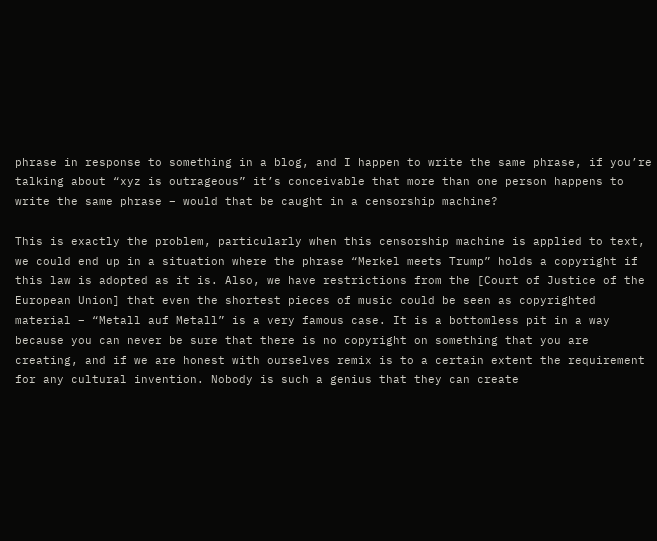phrase in response to something in a blog, and I happen to write the same phrase, if you’re talking about “xyz is outrageous” it’s conceivable that more than one person happens to write the same phrase – would that be caught in a censorship machine?

This is exactly the problem, particularly when this censorship machine is applied to text, we could end up in a situation where the phrase “Merkel meets Trump” holds a copyright if this law is adopted as it is. Also, we have restrictions from the [Court of Justice of the European Union] that even the shortest pieces of music could be seen as copyrighted material – “Metall auf Metall” is a very famous case. It is a bottomless pit in a way because you can never be sure that there is no copyright on something that you are creating, and if we are honest with ourselves remix is to a certain extent the requirement for any cultural invention. Nobody is such a genius that they can create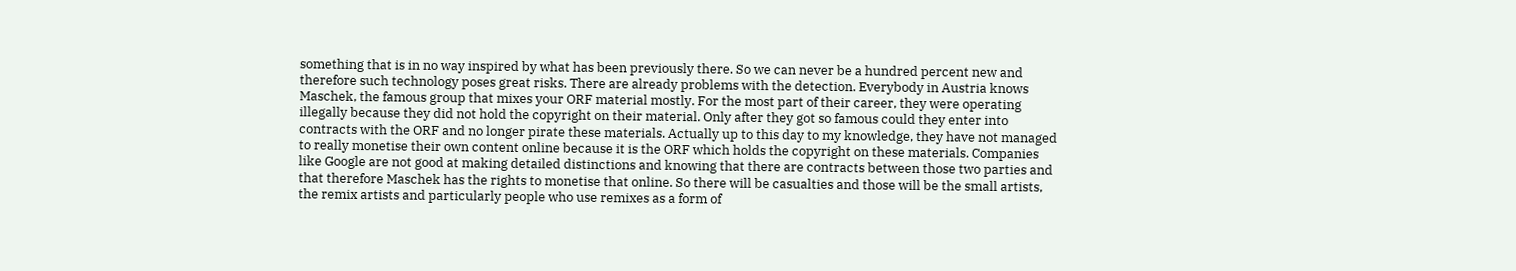something that is in no way inspired by what has been previously there. So we can never be a hundred percent new and therefore such technology poses great risks. There are already problems with the detection. Everybody in Austria knows Maschek, the famous group that mixes your ORF material mostly. For the most part of their career, they were operating illegally because they did not hold the copyright on their material. Only after they got so famous could they enter into contracts with the ORF and no longer pirate these materials. Actually up to this day to my knowledge, they have not managed to really monetise their own content online because it is the ORF which holds the copyright on these materials. Companies like Google are not good at making detailed distinctions and knowing that there are contracts between those two parties and that therefore Maschek has the rights to monetise that online. So there will be casualties and those will be the small artists, the remix artists and particularly people who use remixes as a form of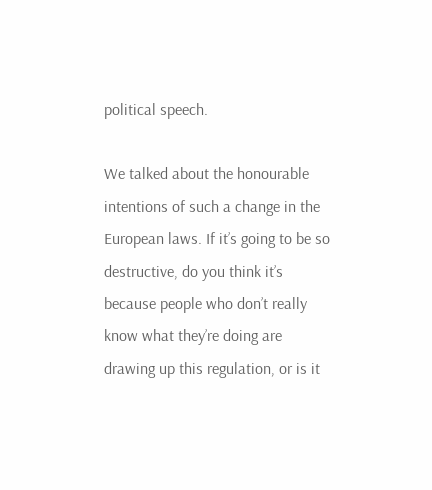political speech.

We talked about the honourable intentions of such a change in the European laws. If it’s going to be so destructive, do you think it’s because people who don’t really know what they’re doing are drawing up this regulation, or is it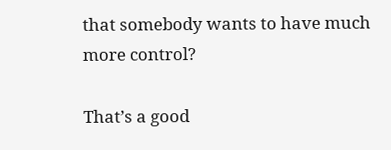that somebody wants to have much more control?

That’s a good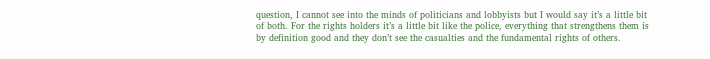question, I cannot see into the minds of politicians and lobbyists but I would say it’s a little bit of both. For the rights holders it’s a little bit like the police, everything that strengthens them is by definition good and they don’t see the casualties and the fundamental rights of others.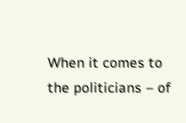When it comes to the politicians – of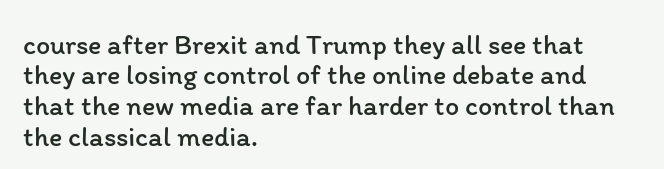course after Brexit and Trump they all see that they are losing control of the online debate and that the new media are far harder to control than the classical media.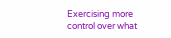Exercising more control over what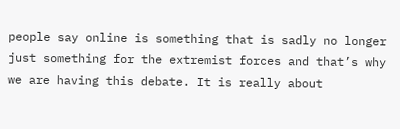people say online is something that is sadly no longer just something for the extremist forces and that’s why we are having this debate. It is really about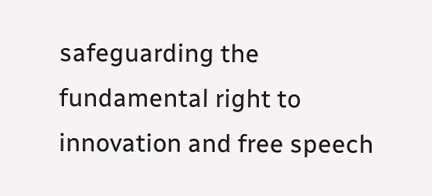safeguarding the fundamental right to innovation and free speech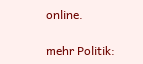online.

mehr Politik: